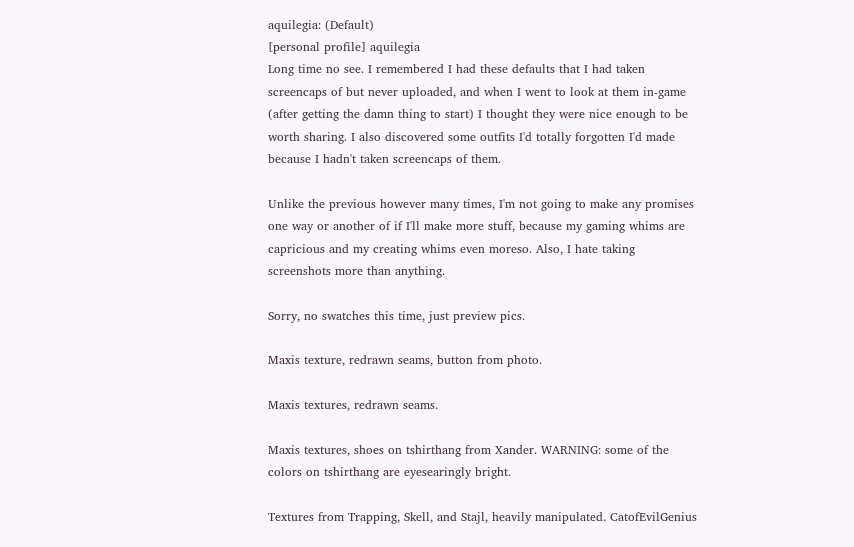aquilegia: (Default)
[personal profile] aquilegia
Long time no see. I remembered I had these defaults that I had taken screencaps of but never uploaded, and when I went to look at them in-game (after getting the damn thing to start) I thought they were nice enough to be worth sharing. I also discovered some outfits I'd totally forgotten I'd made because I hadn't taken screencaps of them.

Unlike the previous however many times, I'm not going to make any promises one way or another of if I'll make more stuff, because my gaming whims are capricious and my creating whims even moreso. Also, I hate taking screenshots more than anything.

Sorry, no swatches this time, just preview pics.

Maxis texture, redrawn seams, button from photo.

Maxis textures, redrawn seams.

Maxis textures, shoes on tshirthang from Xander. WARNING: some of the colors on tshirthang are eyesearingly bright.

Textures from Trapping, Skell, and Stajl, heavily manipulated. CatofEvilGenius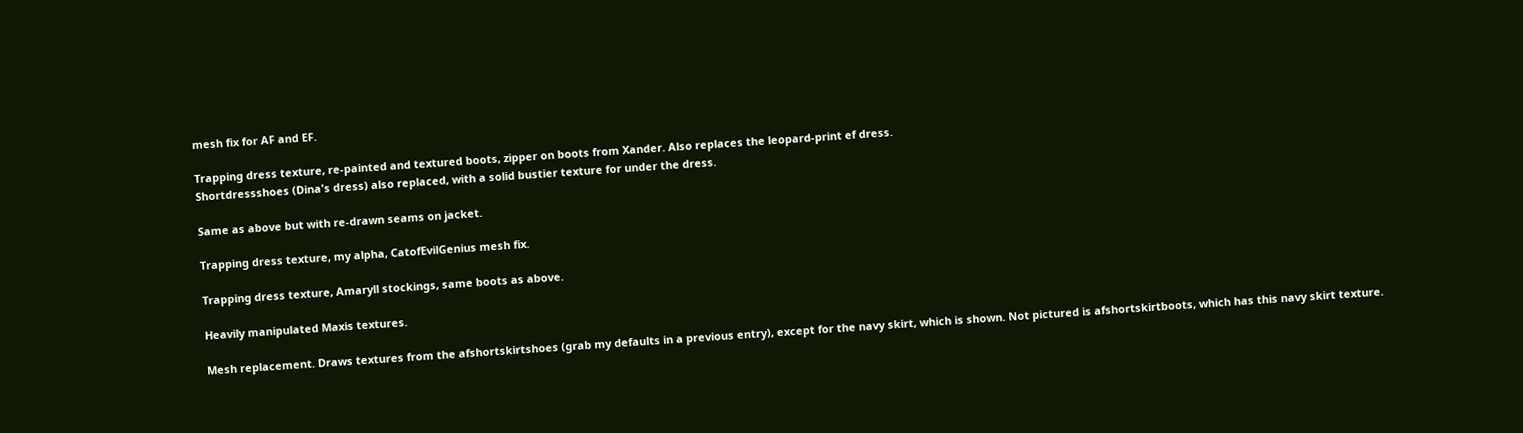mesh fix for AF and EF.

Trapping dress texture, re-painted and textured boots, zipper on boots from Xander. Also replaces the leopard-print ef dress.
Shortdressshoes (Dina's dress) also replaced, with a solid bustier texture for under the dress.

Same as above but with re-drawn seams on jacket.

Trapping dress texture, my alpha, CatofEvilGenius mesh fix.

Trapping dress texture, Amaryll stockings, same boots as above.

Heavily manipulated Maxis textures.

Mesh replacement. Draws textures from the afshortskirtshoes (grab my defaults in a previous entry), except for the navy skirt, which is shown. Not pictured is afshortskirtboots, which has this navy skirt texture.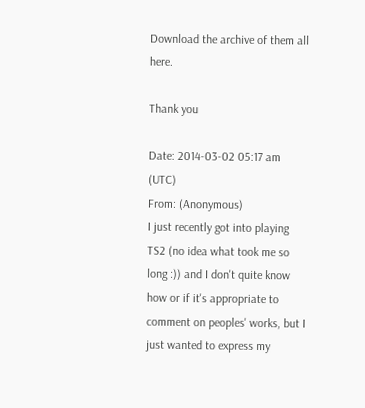Download the archive of them all here.

Thank you

Date: 2014-03-02 05:17 am (UTC)
From: (Anonymous)
I just recently got into playing TS2 (no idea what took me so long :)) and I don't quite know how or if it's appropriate to comment on peoples' works, but I just wanted to express my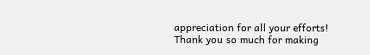appreciation for all your efforts! Thank you so much for making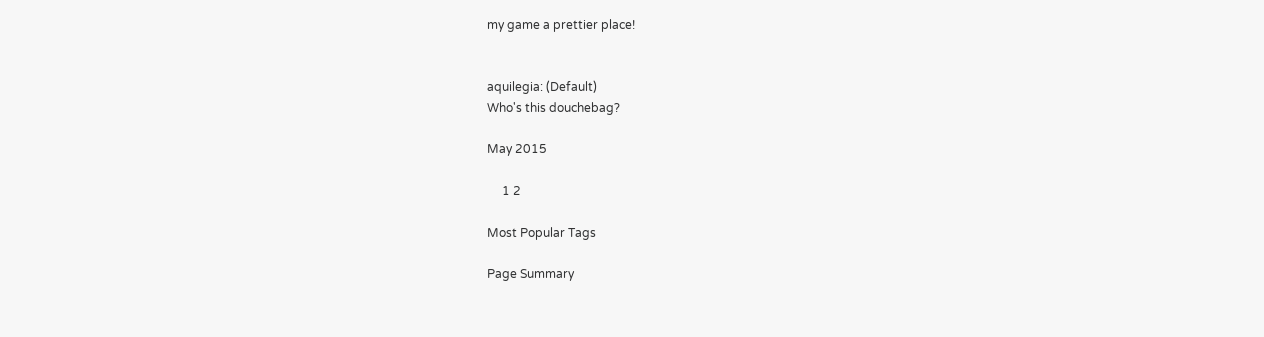my game a prettier place!


aquilegia: (Default)
Who's this douchebag?

May 2015

     1 2

Most Popular Tags

Page Summary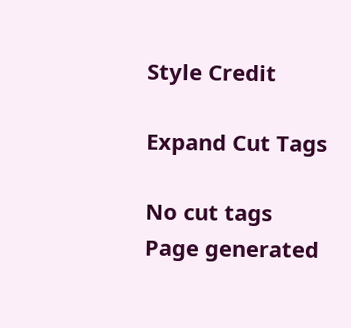Style Credit

Expand Cut Tags

No cut tags
Page generated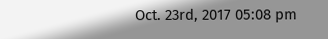Oct. 23rd, 2017 05:08 pm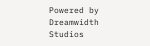Powered by Dreamwidth Studios